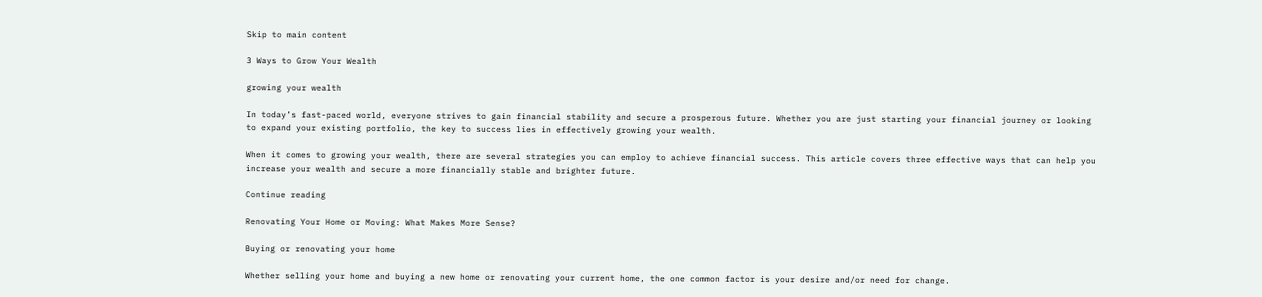Skip to main content

3 Ways to Grow Your Wealth

growing your wealth

In today’s fast-paced world, everyone strives to gain financial stability and secure a prosperous future. Whether you are just starting your financial journey or looking to expand your existing portfolio, the key to success lies in effectively growing your wealth.

When it comes to growing your wealth, there are several strategies you can employ to achieve financial success. This article covers three effective ways that can help you increase your wealth and secure a more financially stable and brighter future.

Continue reading

Renovating Your Home or Moving: What Makes More Sense?

Buying or renovating your home

Whether selling your home and buying a new home or renovating your current home, the one common factor is your desire and/or need for change.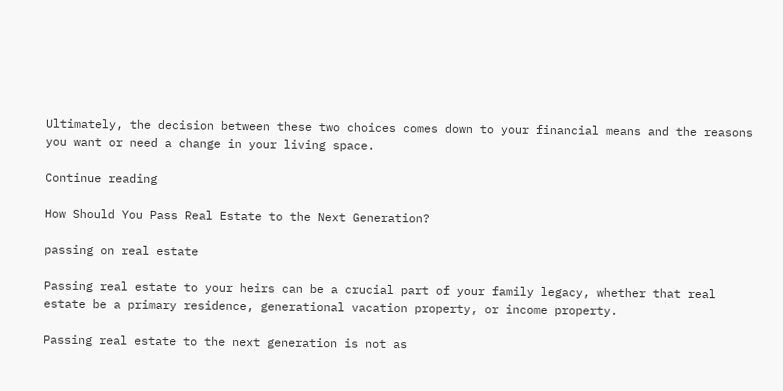Ultimately, the decision between these two choices comes down to your financial means and the reasons you want or need a change in your living space.

Continue reading

How Should You Pass Real Estate to the Next Generation?

passing on real estate

Passing real estate to your heirs can be a crucial part of your family legacy, whether that real estate be a primary residence, generational vacation property, or income property.

Passing real estate to the next generation is not as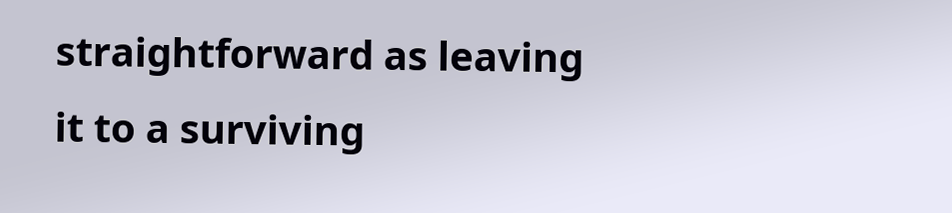straightforward as leaving it to a surviving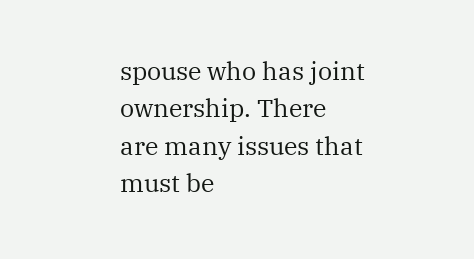spouse who has joint ownership. There are many issues that must be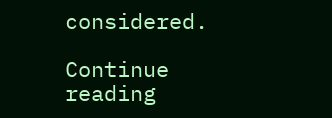considered.

Continue reading